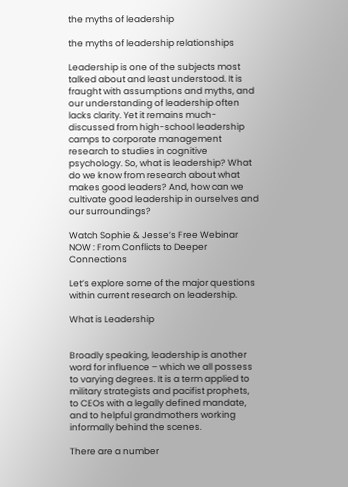the myths of leadership

the myths of leadership relationships

Leadership is one of the subjects most talked about and least understood. It is fraught with assumptions and myths, and our understanding of leadership often lacks clarity. Yet it remains much-discussed from high-school leadership camps to corporate management research to studies in cognitive psychology. So, what is leadership? What do we know from research about what makes good leaders? And, how can we cultivate good leadership in ourselves and our surroundings?

Watch Sophie & Jesse’s Free Webinar NOW : From Conflicts to Deeper Connections

Let’s explore some of the major questions within current research on leadership.

What is Leadership


Broadly speaking, leadership is another word for influence – which we all possess to varying degrees. It is a term applied to military strategists and pacifist prophets, to CEOs with a legally defined mandate, and to helpful grandmothers working informally behind the scenes.

There are a number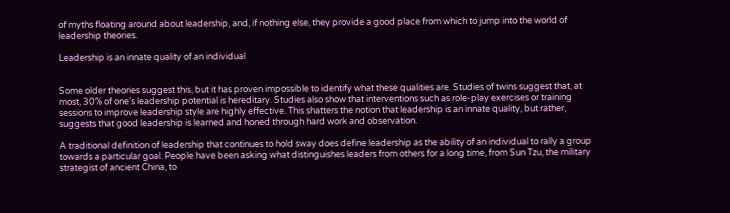of myths floating around about leadership, and, if nothing else, they provide a good place from which to jump into the world of leadership theories.

Leadership is an innate quality of an individual


Some older theories suggest this, but it has proven impossible to identify what these qualities are. Studies of twins suggest that, at most, 30% of one’s leadership potential is hereditary. Studies also show that interventions such as role-play exercises or training sessions to improve leadership style are highly effective. This shatters the notion that leadership is an innate quality, but rather, suggests that good leadership is learned and honed through hard work and observation.

A traditional definition of leadership that continues to hold sway does define leadership as the ability of an individual to rally a group towards a particular goal. People have been asking what distinguishes leaders from others for a long time, from Sun Tzu, the military strategist of ancient China, to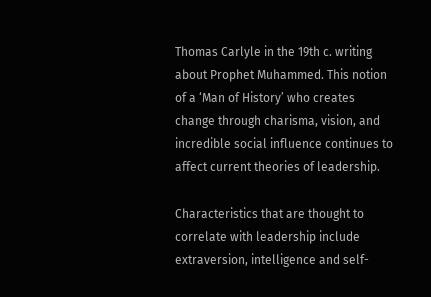Thomas Carlyle in the 19th c. writing about Prophet Muhammed. This notion of a ‘Man of History’ who creates change through charisma, vision, and incredible social influence continues to affect current theories of leadership.

Characteristics that are thought to correlate with leadership include extraversion, intelligence and self-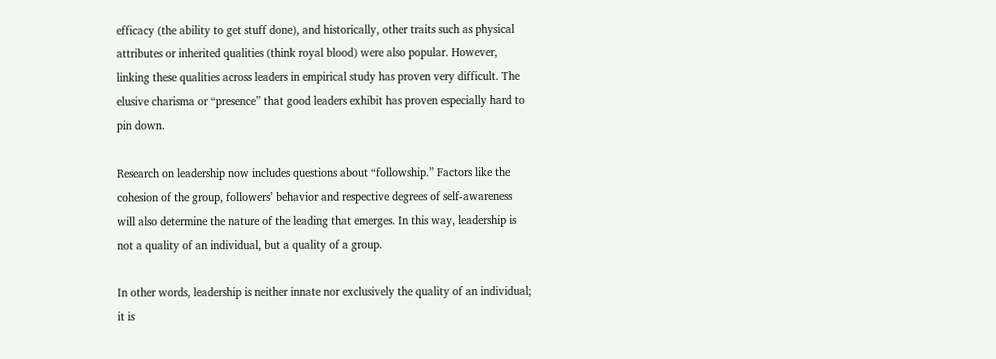efficacy (the ability to get stuff done), and historically, other traits such as physical attributes or inherited qualities (think royal blood) were also popular. However, linking these qualities across leaders in empirical study has proven very difficult. The elusive charisma or “presence” that good leaders exhibit has proven especially hard to pin down.

Research on leadership now includes questions about “followship.” Factors like the cohesion of the group, followers’ behavior and respective degrees of self-awareness will also determine the nature of the leading that emerges. In this way, leadership is not a quality of an individual, but a quality of a group.

In other words, leadership is neither innate nor exclusively the quality of an individual; it is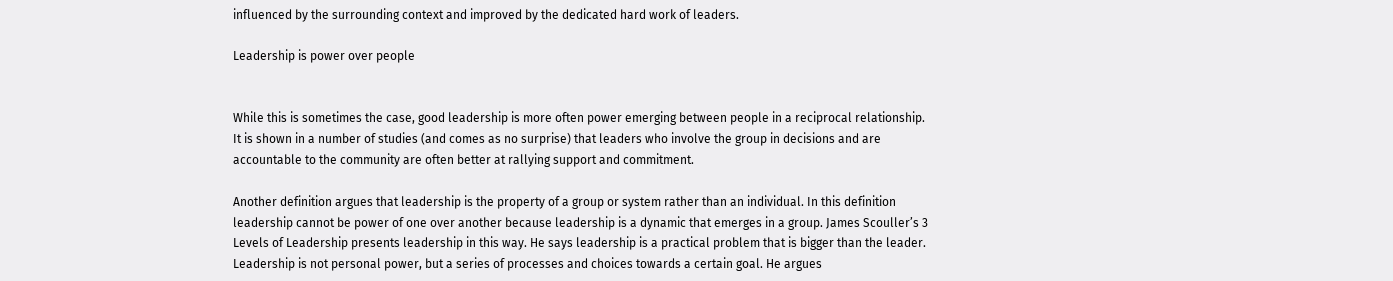influenced by the surrounding context and improved by the dedicated hard work of leaders.

Leadership is power over people


While this is sometimes the case, good leadership is more often power emerging between people in a reciprocal relationship. It is shown in a number of studies (and comes as no surprise) that leaders who involve the group in decisions and are accountable to the community are often better at rallying support and commitment.

Another definition argues that leadership is the property of a group or system rather than an individual. In this definition leadership cannot be power of one over another because leadership is a dynamic that emerges in a group. James Scouller’s 3 Levels of Leadership presents leadership in this way. He says leadership is a practical problem that is bigger than the leader. Leadership is not personal power, but a series of processes and choices towards a certain goal. He argues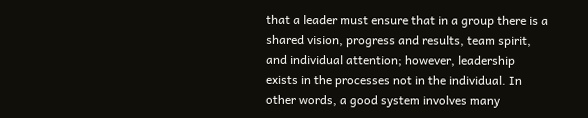that a leader must ensure that in a group there is a shared vision, progress and results, team spirit, and individual attention; however, leadership exists in the processes not in the individual. In other words, a good system involves many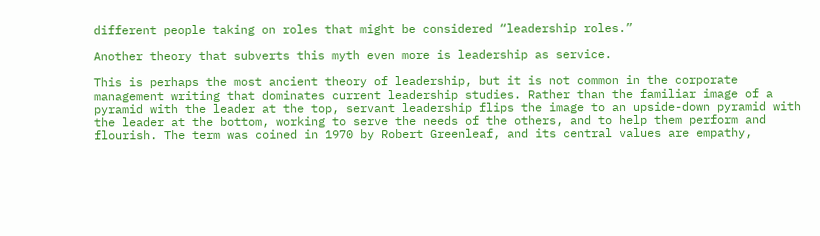different people taking on roles that might be considered “leadership roles.”

Another theory that subverts this myth even more is leadership as service.

This is perhaps the most ancient theory of leadership, but it is not common in the corporate management writing that dominates current leadership studies. Rather than the familiar image of a pyramid with the leader at the top, servant leadership flips the image to an upside-down pyramid with the leader at the bottom, working to serve the needs of the others, and to help them perform and flourish. The term was coined in 1970 by Robert Greenleaf, and its central values are empathy,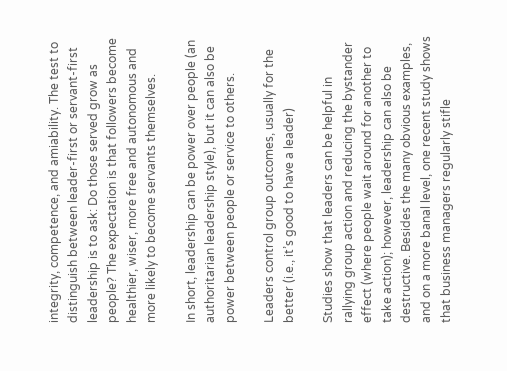integrity, competence, and amiability. The test to distinguish between leader-first or servant-first leadership is to ask: Do those served grow as people? The expectation is that followers become healthier, wiser, more free and autonomous and more likely to become servants themselves.

In short, leadership can be power over people (an authoritarian leadership style), but it can also be power between people or service to others.

Leaders control group outcomes, usually for the better (i.e., it’s good to have a leader)

Studies show that leaders can be helpful in rallying group action and reducing the bystander effect (where people wait around for another to take action); however, leadership can also be destructive. Besides the many obvious examples, and on a more banal level, one recent study shows that business managers regularly stifle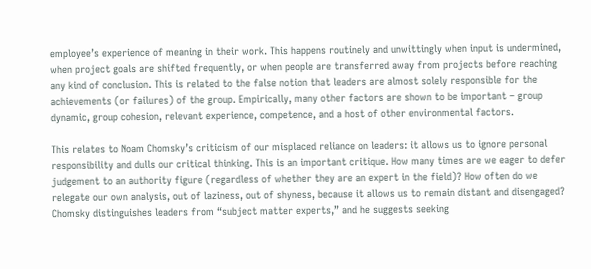employee’s experience of meaning in their work. This happens routinely and unwittingly when input is undermined, when project goals are shifted frequently, or when people are transferred away from projects before reaching any kind of conclusion. This is related to the false notion that leaders are almost solely responsible for the achievements (or failures) of the group. Empirically, many other factors are shown to be important – group dynamic, group cohesion, relevant experience, competence, and a host of other environmental factors.

This relates to Noam Chomsky’s criticism of our misplaced reliance on leaders: it allows us to ignore personal responsibility and dulls our critical thinking. This is an important critique. How many times are we eager to defer judgement to an authority figure (regardless of whether they are an expert in the field)? How often do we relegate our own analysis, out of laziness, out of shyness, because it allows us to remain distant and disengaged? Chomsky distinguishes leaders from “subject matter experts,” and he suggests seeking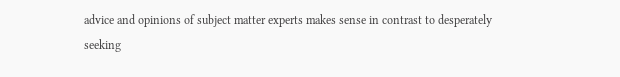advice and opinions of subject matter experts makes sense in contrast to desperately seeking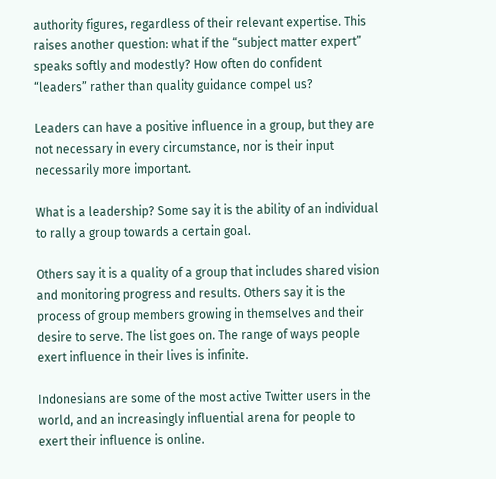authority figures, regardless of their relevant expertise. This raises another question: what if the “subject matter expert” speaks softly and modestly? How often do confident “leaders” rather than quality guidance compel us?

Leaders can have a positive influence in a group, but they are not necessary in every circumstance, nor is their input necessarily more important.

What is a leadership? Some say it is the ability of an individual to rally a group towards a certain goal.

Others say it is a quality of a group that includes shared vision and monitoring progress and results. Others say it is the process of group members growing in themselves and their desire to serve. The list goes on. The range of ways people exert influence in their lives is infinite.

Indonesians are some of the most active Twitter users in the world, and an increasingly influential arena for people to exert their influence is online.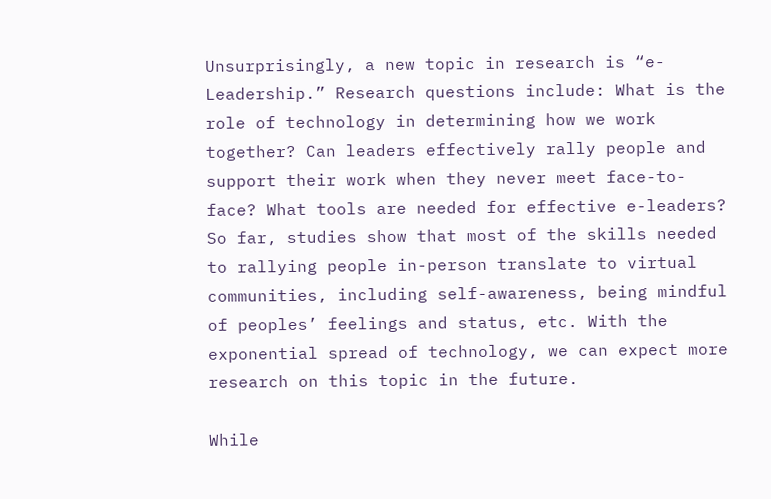Unsurprisingly, a new topic in research is “e-Leadership.” Research questions include: What is the role of technology in determining how we work together? Can leaders effectively rally people and support their work when they never meet face-to-face? What tools are needed for effective e-leaders? So far, studies show that most of the skills needed to rallying people in-person translate to virtual communities, including self-awareness, being mindful of peoples’ feelings and status, etc. With the exponential spread of technology, we can expect more research on this topic in the future.

While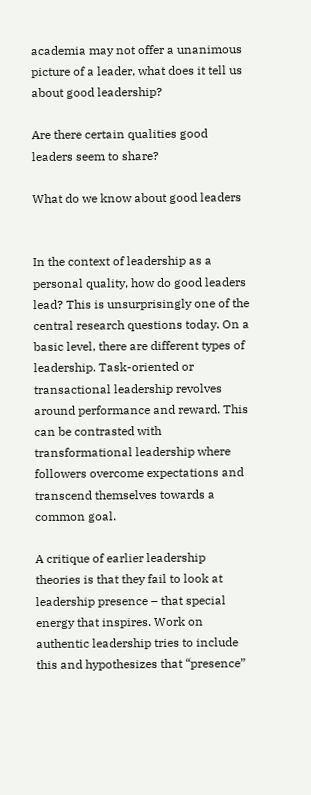academia may not offer a unanimous picture of a leader, what does it tell us about good leadership?

Are there certain qualities good leaders seem to share?

What do we know about good leaders


In the context of leadership as a personal quality, how do good leaders lead? This is unsurprisingly one of the central research questions today. On a basic level, there are different types of leadership. Task-oriented or transactional leadership revolves around performance and reward. This can be contrasted with transformational leadership where followers overcome expectations and transcend themselves towards a common goal.

A critique of earlier leadership theories is that they fail to look at leadership presence – that special energy that inspires. Work on authentic leadership tries to include this and hypothesizes that “presence”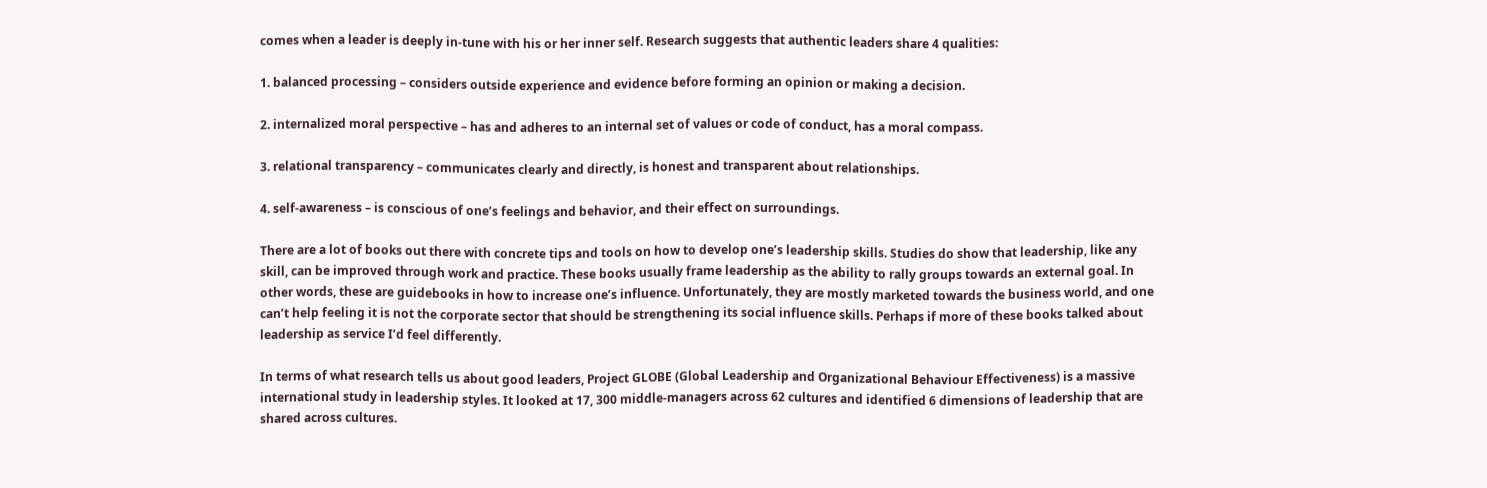comes when a leader is deeply in-tune with his or her inner self. Research suggests that authentic leaders share 4 qualities:

1. balanced processing – considers outside experience and evidence before forming an opinion or making a decision.

2. internalized moral perspective – has and adheres to an internal set of values or code of conduct, has a moral compass.

3. relational transparency – communicates clearly and directly, is honest and transparent about relationships.

4. self-awareness – is conscious of one’s feelings and behavior, and their effect on surroundings.

There are a lot of books out there with concrete tips and tools on how to develop one’s leadership skills. Studies do show that leadership, like any skill, can be improved through work and practice. These books usually frame leadership as the ability to rally groups towards an external goal. In other words, these are guidebooks in how to increase one’s influence. Unfortunately, they are mostly marketed towards the business world, and one can’t help feeling it is not the corporate sector that should be strengthening its social influence skills. Perhaps if more of these books talked about leadership as service I’d feel differently.

In terms of what research tells us about good leaders, Project GLOBE (Global Leadership and Organizational Behaviour Effectiveness) is a massive international study in leadership styles. It looked at 17, 300 middle-managers across 62 cultures and identified 6 dimensions of leadership that are shared across cultures.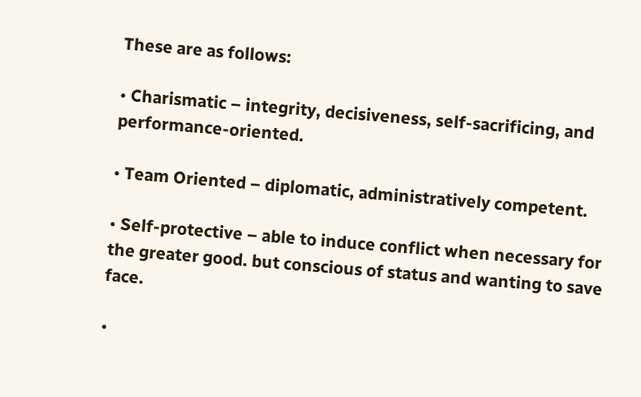These are as follows:

• Charismatic – integrity, decisiveness, self-sacrificing, and performance-oriented.

• Team Oriented – diplomatic, administratively competent.

• Self-protective – able to induce conflict when necessary for the greater good. but conscious of status and wanting to save face.

•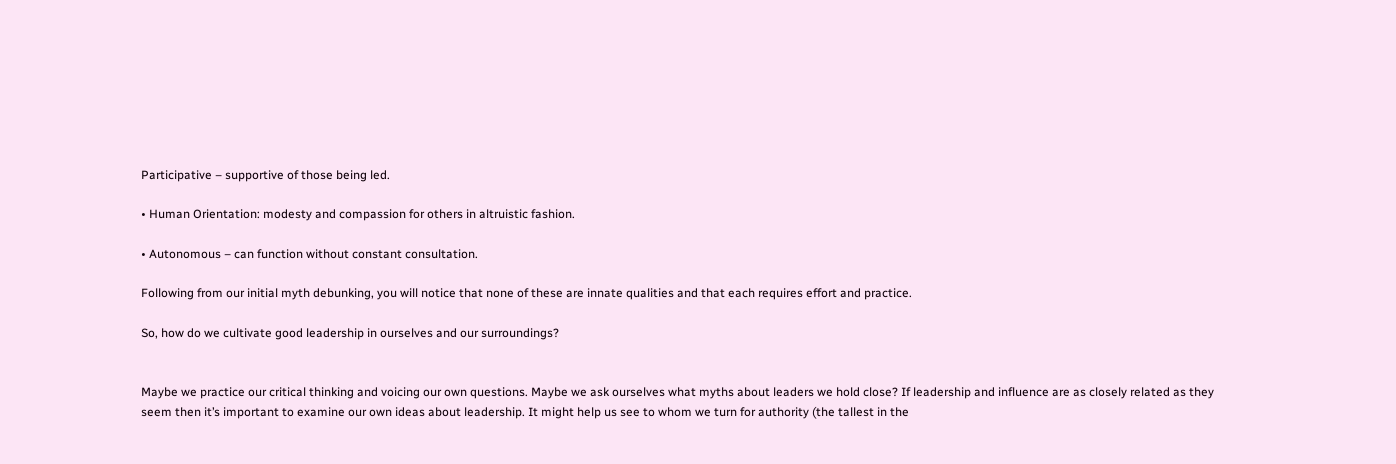Participative – supportive of those being led.

• Human Orientation: modesty and compassion for others in altruistic fashion.

• Autonomous – can function without constant consultation.

Following from our initial myth debunking, you will notice that none of these are innate qualities and that each requires effort and practice.

So, how do we cultivate good leadership in ourselves and our surroundings?


Maybe we practice our critical thinking and voicing our own questions. Maybe we ask ourselves what myths about leaders we hold close? If leadership and influence are as closely related as they seem then it’s important to examine our own ideas about leadership. It might help us see to whom we turn for authority (the tallest in the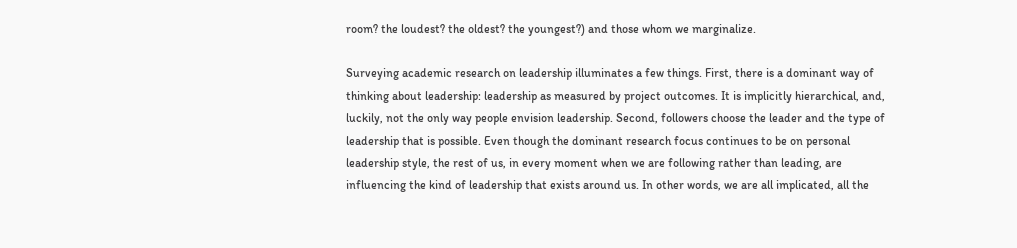room? the loudest? the oldest? the youngest?) and those whom we marginalize.

Surveying academic research on leadership illuminates a few things. First, there is a dominant way of thinking about leadership: leadership as measured by project outcomes. It is implicitly hierarchical, and, luckily, not the only way people envision leadership. Second, followers choose the leader and the type of leadership that is possible. Even though the dominant research focus continues to be on personal leadership style, the rest of us, in every moment when we are following rather than leading, are influencing the kind of leadership that exists around us. In other words, we are all implicated, all the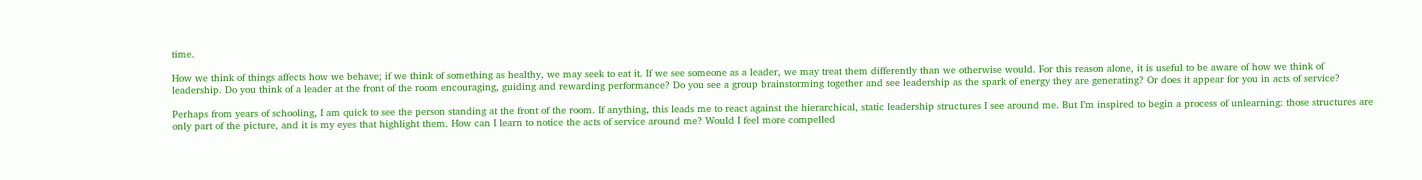time.

How we think of things affects how we behave; if we think of something as healthy, we may seek to eat it. If we see someone as a leader, we may treat them differently than we otherwise would. For this reason alone, it is useful to be aware of how we think of leadership. Do you think of a leader at the front of the room encouraging, guiding and rewarding performance? Do you see a group brainstorming together and see leadership as the spark of energy they are generating? Or does it appear for you in acts of service?

Perhaps from years of schooling, I am quick to see the person standing at the front of the room. If anything, this leads me to react against the hierarchical, static leadership structures I see around me. But I’m inspired to begin a process of unlearning: those structures are only part of the picture, and it is my eyes that highlight them. How can I learn to notice the acts of service around me? Would I feel more compelled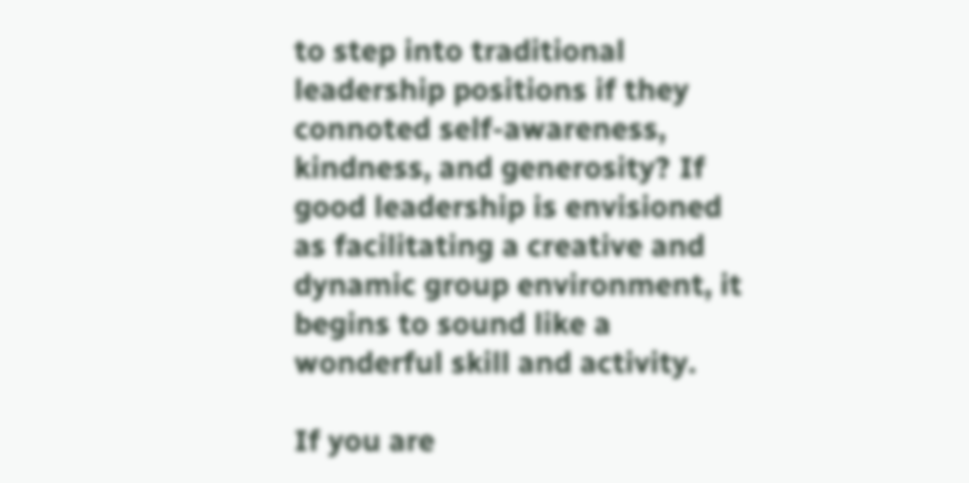to step into traditional leadership positions if they connoted self-awareness, kindness, and generosity? If good leadership is envisioned as facilitating a creative and dynamic group environment, it begins to sound like a wonderful skill and activity.

If you are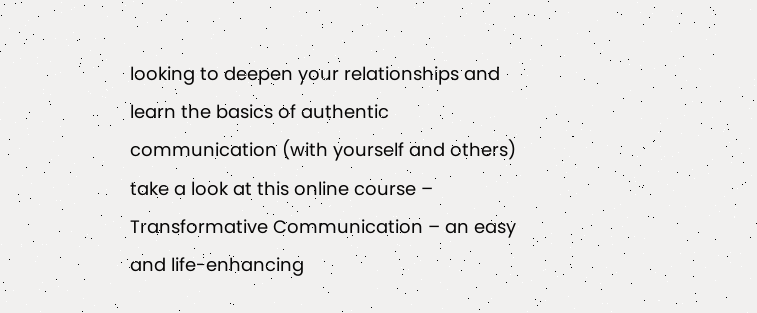looking to deepen your relationships and learn the basics of authentic communication (with yourself and others) take a look at this online course – Transformative Communication – an easy and life-enhancing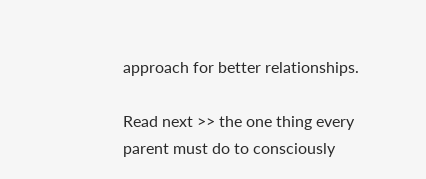approach for better relationships.

Read next >> the one thing every parent must do to consciously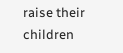raise their children